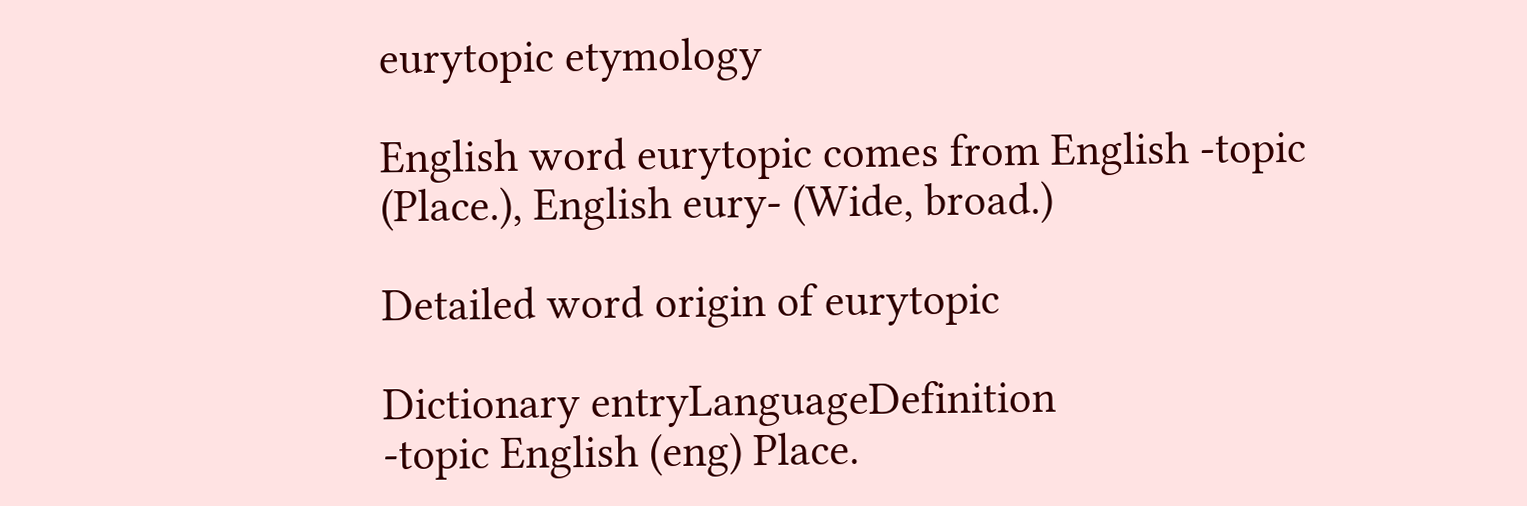eurytopic etymology

English word eurytopic comes from English -topic (Place.), English eury- (Wide, broad.)

Detailed word origin of eurytopic

Dictionary entryLanguageDefinition
-topic English (eng) Place.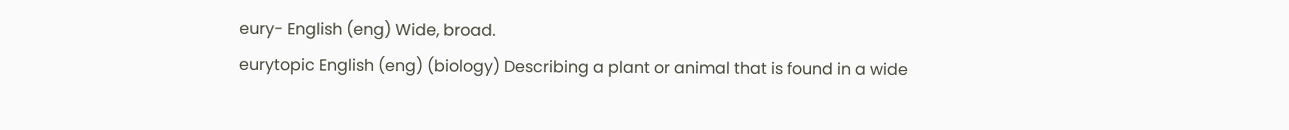eury- English (eng) Wide, broad.
eurytopic English (eng) (biology) Describing a plant or animal that is found in a wide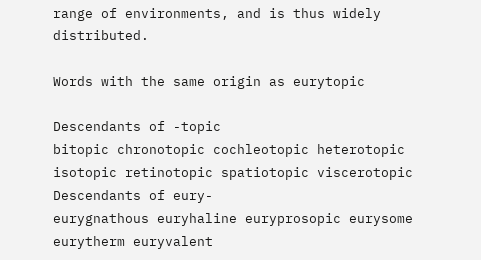range of environments, and is thus widely distributed.

Words with the same origin as eurytopic

Descendants of -topic
bitopic chronotopic cochleotopic heterotopic isotopic retinotopic spatiotopic viscerotopic
Descendants of eury-
eurygnathous euryhaline euryprosopic eurysome eurytherm euryvalent